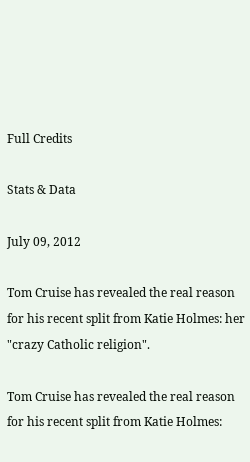Full Credits

Stats & Data

July 09, 2012

Tom Cruise has revealed the real reason for his recent split from Katie Holmes: her "crazy Catholic religion".

Tom Cruise has revealed the real reason for his recent split from Katie Holmes: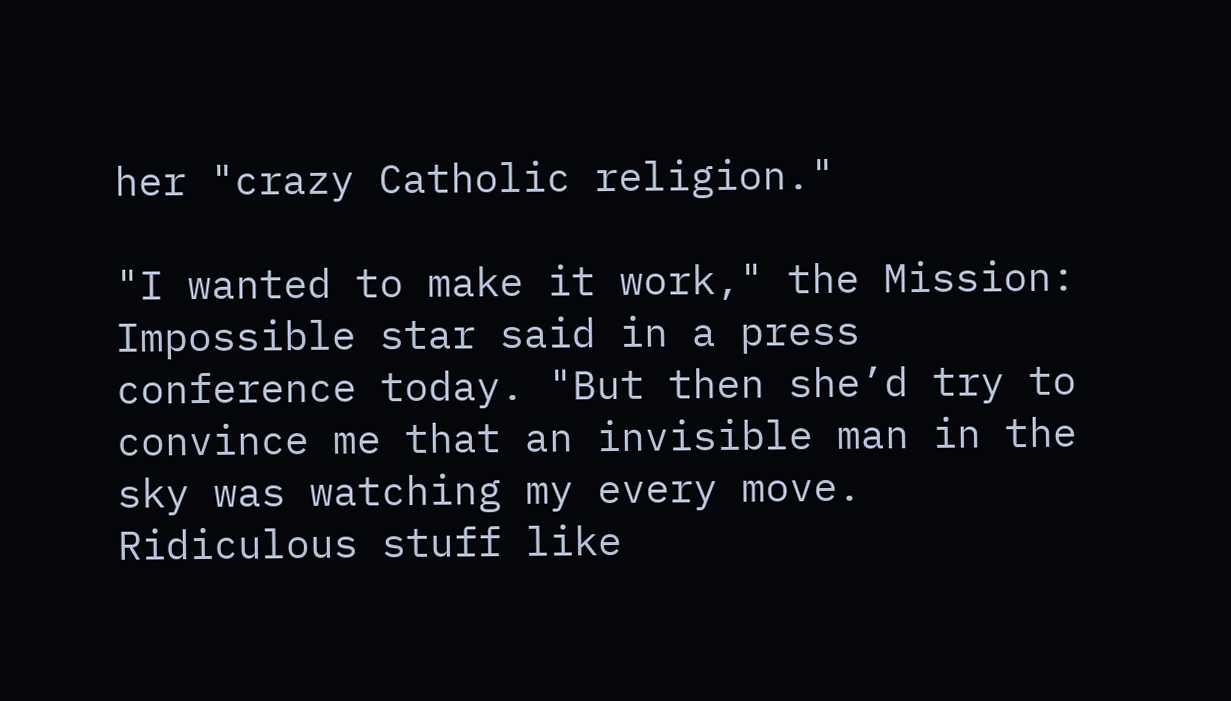her "crazy Catholic religion."

"I wanted to make it work," the Mission: Impossible star said in a press conference today. "But then she’d try to convince me that an invisible man in the sky was watching my every move. Ridiculous stuff like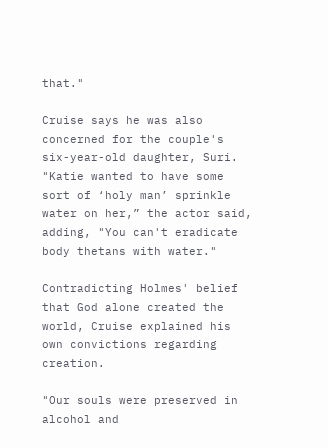that."

Cruise says he was also concerned for the couple's six-year-old daughter, Suri. "Katie wanted to have some sort of ‘holy man’ sprinkle water on her,” the actor said, adding, "You can't eradicate body thetans with water."

Contradicting Holmes' belief that God alone created the world, Cruise explained his own convictions regarding creation.

"Our souls were preserved in alcohol and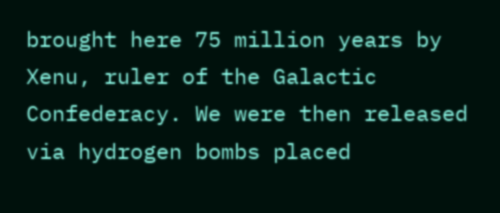brought here 75 million years by Xenu, ruler of the Galactic Confederacy. We were then released via hydrogen bombs placed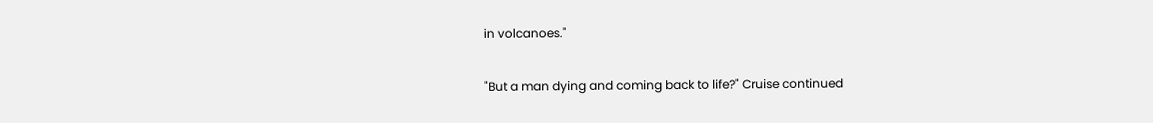in volcanoes."

"But a man dying and coming back to life?" Cruise continued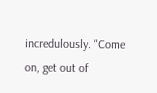incredulously. "Come on, get out of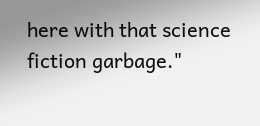here with that science fiction garbage."